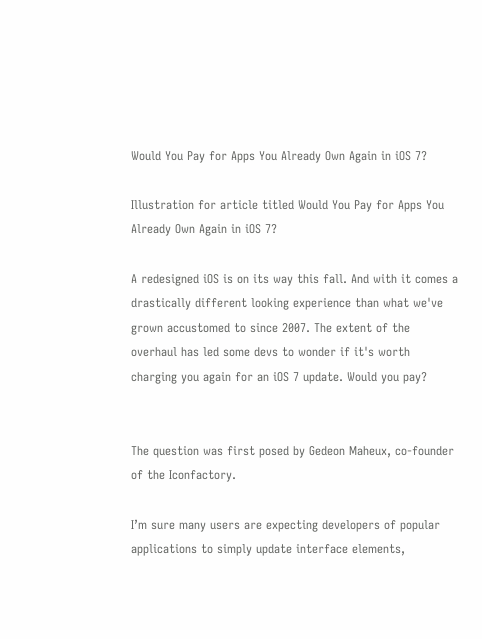Would You Pay for Apps You Already Own Again in iOS 7?

Illustration for article titled Would You Pay for Apps You Already Own Again in iOS 7?

A redesigned iOS is on its way this fall. And with it comes a drastically different looking experience than what we've grown accustomed to since 2007. The extent of the overhaul has led some devs to wonder if it's worth charging you again for an iOS 7 update. Would you pay?


The question was first posed by Gedeon Maheux, co-founder of the Iconfactory.

I’m sure many users are expecting developers of popular applications to simply update interface elements,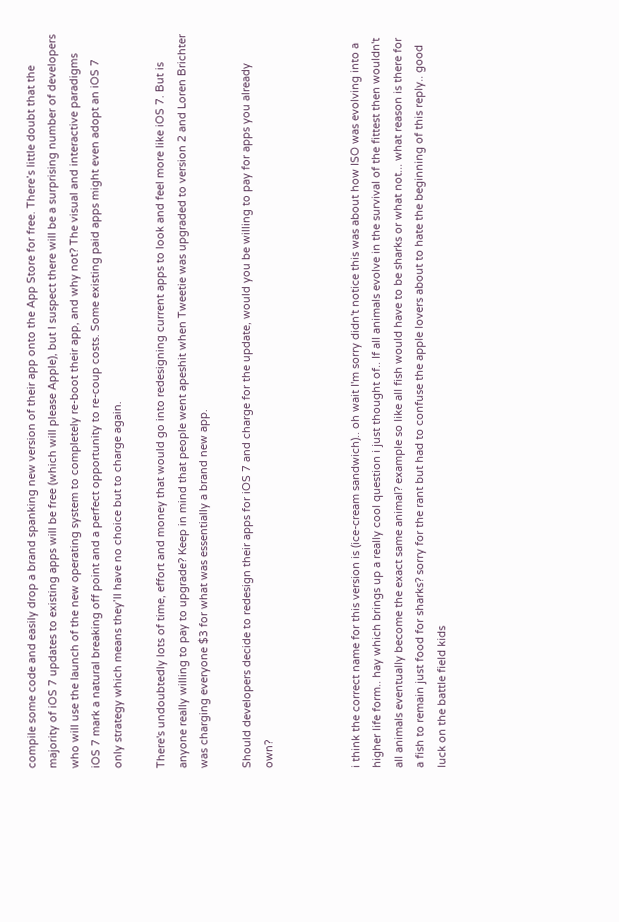compile some code and easily drop a brand spanking new version of their app onto the App Store for free. There’s little doubt that the majority of iOS 7 updates to existing apps will be free (which will please Apple), but I suspect there will be a surprising number of developers who will use the launch of the new operating system to completely re-boot their app, and why not? The visual and interactive paradigms iOS 7 mark a natural breaking off point and a perfect opportunity to re-coup costs. Some existing paid apps might even adopt an iOS 7 only strategy which means they’ll have no choice but to charge again.

There's undoubtedly lots of time, effort and money that would go into redesigning current apps to look and feel more like iOS 7. But is anyone really willing to pay to upgrade? Keep in mind that people went apeshit when Tweetie was upgraded to version 2 and Loren Brichter was charging everyone $3 for what was essentially a brand new app.

Should developers decide to redesign their apps for iOS 7 and charge for the update, would you be willing to pay for apps you already own?



i think the correct name for this version is (ice-cream sandwich).. oh wait I'm sorry didn't notice this was about how ISO was evolving into a higher life form.. hay which brings up a really cool question i just thought of.. If all animals evolve in the survival of the fittest then wouldn't all animals eventually become the exact same animal? example so like all fish would have to be sharks or what not... what reason is there for a fish to remain just food for sharks? sorry for the rant but had to confuse the apple lovers about to hate the beginning of this reply.. good luck on the battle field kids